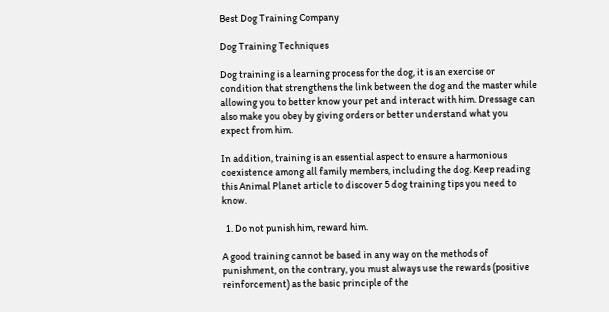Best Dog Training Company

Dog Training Techniques

Dog training is a learning process for the dog, it is an exercise or condition that strengthens the link between the dog and the master while allowing you to better know your pet and interact with him. Dressage can also make you obey by giving orders or better understand what you expect from him.

In addition, training is an essential aspect to ensure a harmonious coexistence among all family members, including the dog. Keep reading this Animal Planet article to discover 5 dog training tips you need to know.

  1. Do not punish him, reward him.

A good training cannot be based in any way on the methods of punishment, on the contrary, you must always use the rewards (positive reinforcement) as the basic principle of the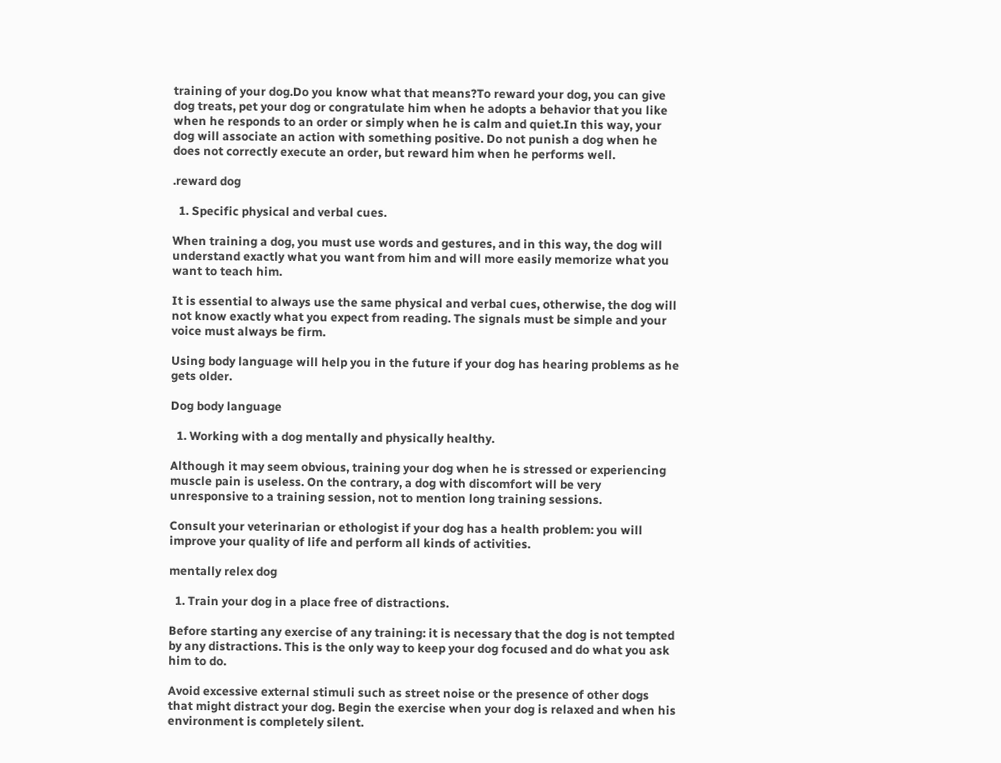training of your dog.Do you know what that means?To reward your dog, you can give dog treats, pet your dog or congratulate him when he adopts a behavior that you like when he responds to an order or simply when he is calm and quiet.In this way, your dog will associate an action with something positive. Do not punish a dog when he does not correctly execute an order, but reward him when he performs well.

.reward dog

  1. Specific physical and verbal cues.

When training a dog, you must use words and gestures, and in this way, the dog will understand exactly what you want from him and will more easily memorize what you want to teach him.

It is essential to always use the same physical and verbal cues, otherwise, the dog will not know exactly what you expect from reading. The signals must be simple and your voice must always be firm.

Using body language will help you in the future if your dog has hearing problems as he gets older.

Dog body language

  1. Working with a dog mentally and physically healthy.

Although it may seem obvious, training your dog when he is stressed or experiencing muscle pain is useless. On the contrary, a dog with discomfort will be very unresponsive to a training session, not to mention long training sessions.

Consult your veterinarian or ethologist if your dog has a health problem: you will improve your quality of life and perform all kinds of activities.

mentally relex dog

  1. Train your dog in a place free of distractions.

Before starting any exercise of any training: it is necessary that the dog is not tempted by any distractions. This is the only way to keep your dog focused and do what you ask him to do.

Avoid excessive external stimuli such as street noise or the presence of other dogs that might distract your dog. Begin the exercise when your dog is relaxed and when his environment is completely silent.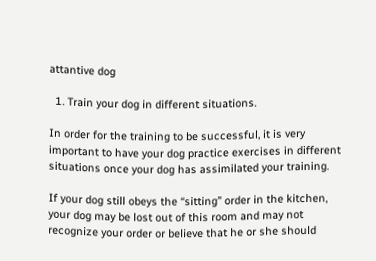attantive dog

  1. Train your dog in different situations.

In order for the training to be successful, it is very important to have your dog practice exercises in different situations once your dog has assimilated your training.

If your dog still obeys the “sitting” order in the kitchen, your dog may be lost out of this room and may not recognize your order or believe that he or she should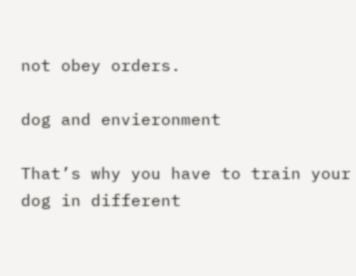not obey orders.

dog and envieronment

That’s why you have to train your dog in different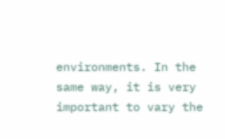environments. In the same way, it is very important to vary the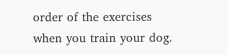order of the exercises when you train your dog.